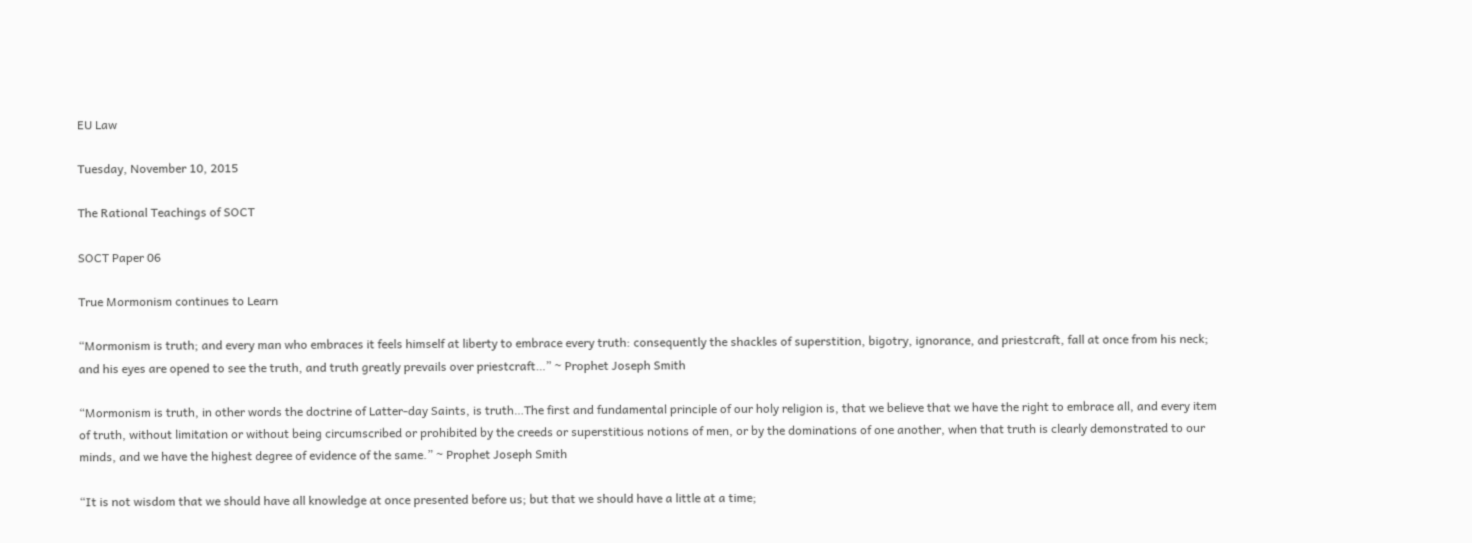EU Law

Tuesday, November 10, 2015

The Rational Teachings of SOCT

SOCT Paper 06

True Mormonism continues to Learn

“Mormonism is truth; and every man who embraces it feels himself at liberty to embrace every truth: consequently the shackles of superstition, bigotry, ignorance, and priestcraft, fall at once from his neck; and his eyes are opened to see the truth, and truth greatly prevails over priestcraft…” ~ Prophet Joseph Smith

“Mormonism is truth, in other words the doctrine of Latter-day Saints, is truth…The first and fundamental principle of our holy religion is, that we believe that we have the right to embrace all, and every item of truth, without limitation or without being circumscribed or prohibited by the creeds or superstitious notions of men, or by the dominations of one another, when that truth is clearly demonstrated to our minds, and we have the highest degree of evidence of the same.” ~ Prophet Joseph Smith

“It is not wisdom that we should have all knowledge at once presented before us; but that we should have a little at a time;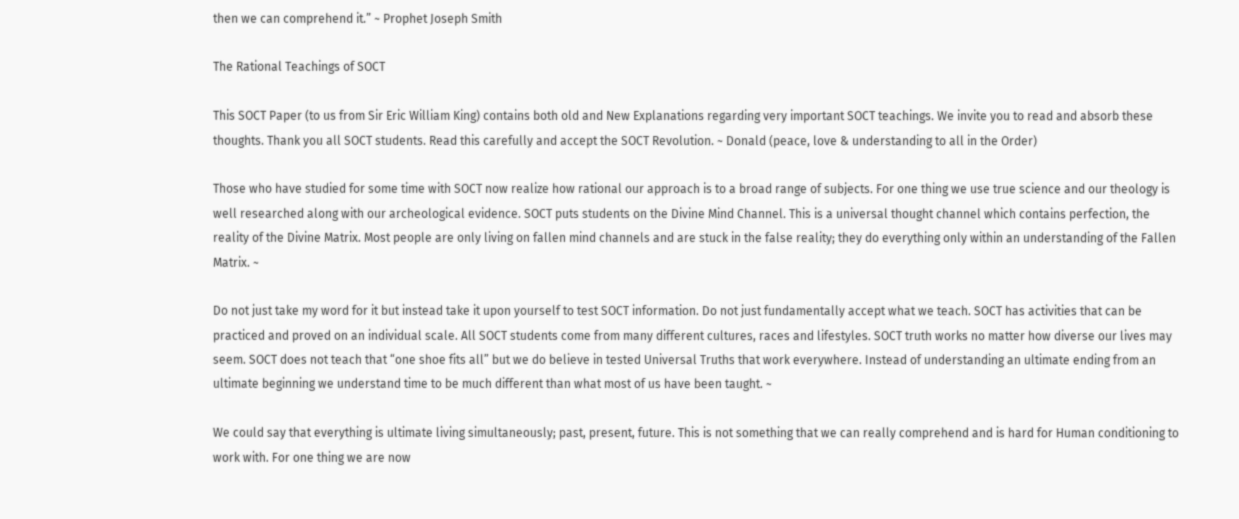then we can comprehend it.” ~ Prophet Joseph Smith

The Rational Teachings of SOCT

This SOCT Paper (to us from Sir Eric William King) contains both old and New Explanations regarding very important SOCT teachings. We invite you to read and absorb these thoughts. Thank you all SOCT students. Read this carefully and accept the SOCT Revolution. ~ Donald (peace, love & understanding to all in the Order)

Those who have studied for some time with SOCT now realize how rational our approach is to a broad range of subjects. For one thing we use true science and our theology is well researched along with our archeological evidence. SOCT puts students on the Divine Mind Channel. This is a universal thought channel which contains perfection, the reality of the Divine Matrix. Most people are only living on fallen mind channels and are stuck in the false reality; they do everything only within an understanding of the Fallen Matrix. ~

Do not just take my word for it but instead take it upon yourself to test SOCT information. Do not just fundamentally accept what we teach. SOCT has activities that can be practiced and proved on an individual scale. All SOCT students come from many different cultures, races and lifestyles. SOCT truth works no matter how diverse our lives may seem. SOCT does not teach that “one shoe fits all” but we do believe in tested Universal Truths that work everywhere. Instead of understanding an ultimate ending from an ultimate beginning we understand time to be much different than what most of us have been taught. ~

We could say that everything is ultimate living simultaneously; past, present, future. This is not something that we can really comprehend and is hard for Human conditioning to work with. For one thing we are now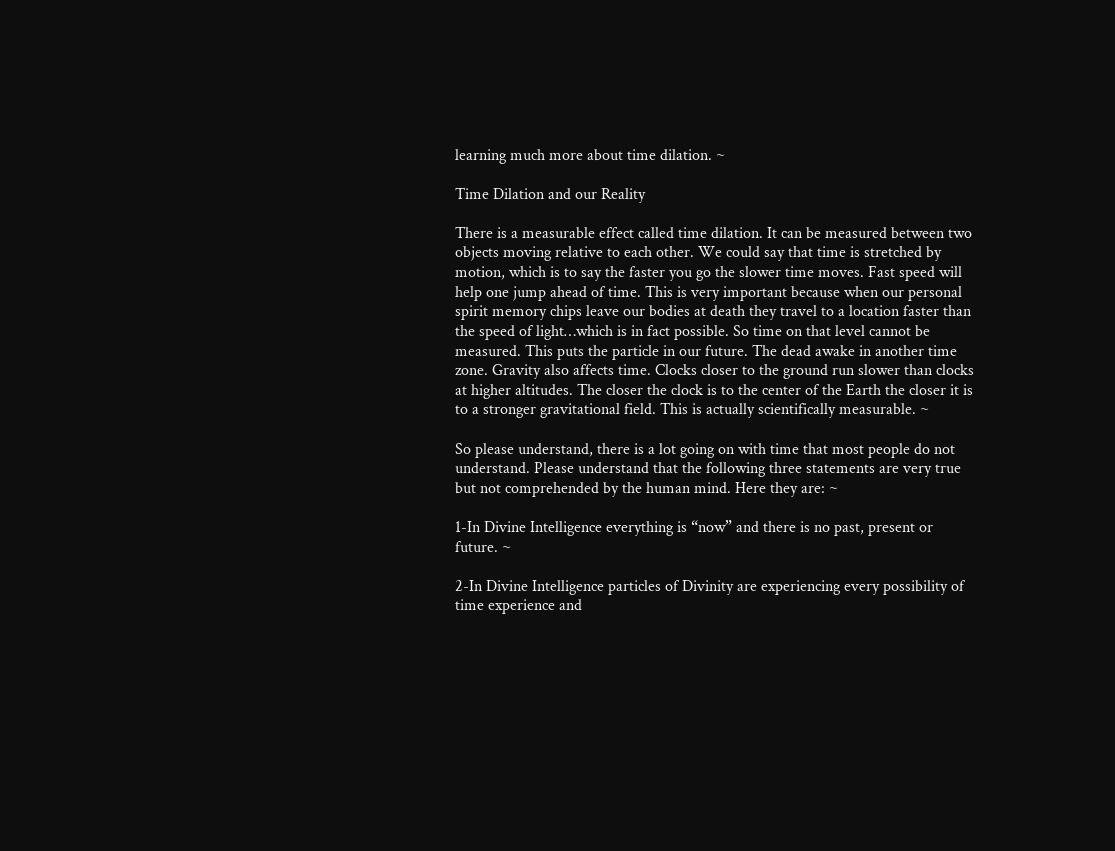learning much more about time dilation. ~

Time Dilation and our Reality

There is a measurable effect called time dilation. It can be measured between two objects moving relative to each other. We could say that time is stretched by motion, which is to say the faster you go the slower time moves. Fast speed will help one jump ahead of time. This is very important because when our personal spirit memory chips leave our bodies at death they travel to a location faster than the speed of light…which is in fact possible. So time on that level cannot be measured. This puts the particle in our future. The dead awake in another time zone. Gravity also affects time. Clocks closer to the ground run slower than clocks at higher altitudes. The closer the clock is to the center of the Earth the closer it is to a stronger gravitational field. This is actually scientifically measurable. ~

So please understand, there is a lot going on with time that most people do not understand. Please understand that the following three statements are very true but not comprehended by the human mind. Here they are: ~

1-In Divine Intelligence everything is “now” and there is no past, present or future. ~

2-In Divine Intelligence particles of Divinity are experiencing every possibility of time experience and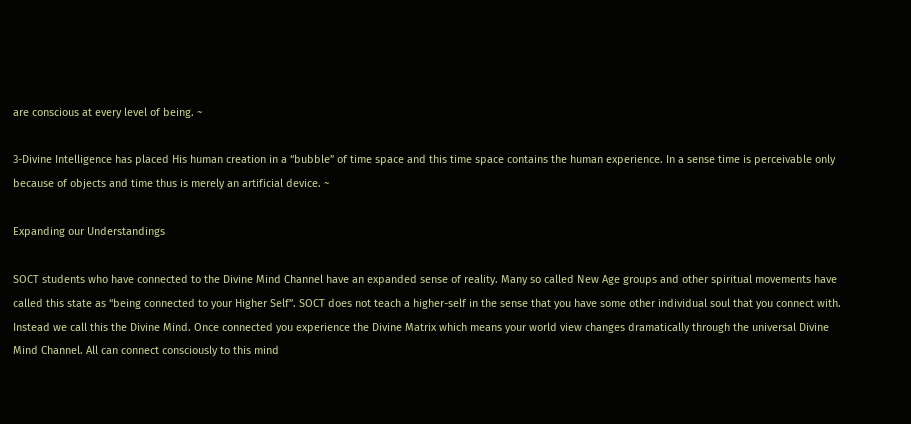are conscious at every level of being. ~

3-Divine Intelligence has placed His human creation in a “bubble” of time space and this time space contains the human experience. In a sense time is perceivable only because of objects and time thus is merely an artificial device. ~

Expanding our Understandings

SOCT students who have connected to the Divine Mind Channel have an expanded sense of reality. Many so called New Age groups and other spiritual movements have called this state as “being connected to your Higher Self”. SOCT does not teach a higher-self in the sense that you have some other individual soul that you connect with. Instead we call this the Divine Mind. Once connected you experience the Divine Matrix which means your world view changes dramatically through the universal Divine Mind Channel. All can connect consciously to this mind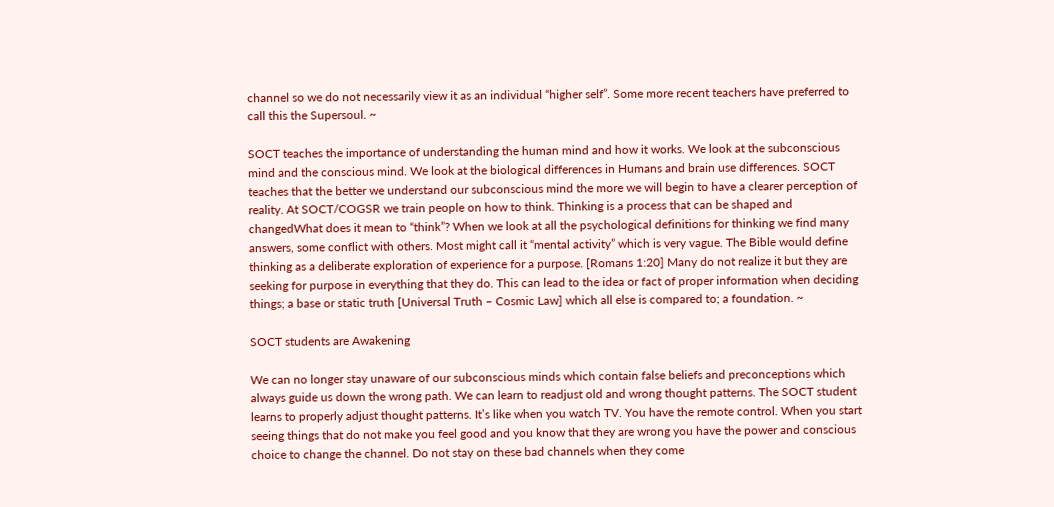channel so we do not necessarily view it as an individual “higher self”. Some more recent teachers have preferred to call this the Supersoul. ~

SOCT teaches the importance of understanding the human mind and how it works. We look at the subconscious mind and the conscious mind. We look at the biological differences in Humans and brain use differences. SOCT teaches that the better we understand our subconscious mind the more we will begin to have a clearer perception of reality. At SOCT/COGSR we train people on how to think. Thinking is a process that can be shaped and changedWhat does it mean to “think”? When we look at all the psychological definitions for thinking we find many answers, some conflict with others. Most might call it “mental activity” which is very vague. The Bible would define thinking as a deliberate exploration of experience for a purpose. [Romans 1:20] Many do not realize it but they are seeking for purpose in everything that they do. This can lead to the idea or fact of proper information when deciding things; a base or static truth [Universal Truth – Cosmic Law] which all else is compared to; a foundation. ~

SOCT students are Awakening

We can no longer stay unaware of our subconscious minds which contain false beliefs and preconceptions which always guide us down the wrong path. We can learn to readjust old and wrong thought patterns. The SOCT student learns to properly adjust thought patterns. It’s like when you watch TV. You have the remote control. When you start seeing things that do not make you feel good and you know that they are wrong you have the power and conscious choice to change the channel. Do not stay on these bad channels when they come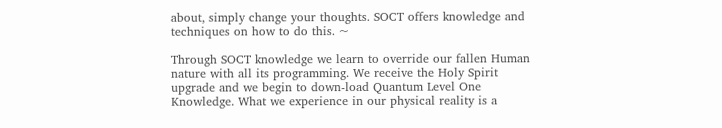about, simply change your thoughts. SOCT offers knowledge and techniques on how to do this. ~

Through SOCT knowledge we learn to override our fallen Human nature with all its programming. We receive the Holy Spirit upgrade and we begin to down-load Quantum Level One Knowledge. What we experience in our physical reality is a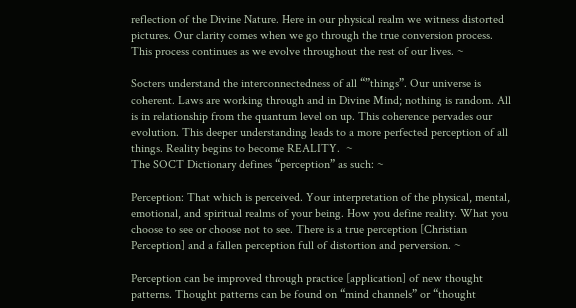reflection of the Divine Nature. Here in our physical realm we witness distorted pictures. Our clarity comes when we go through the true conversion process. This process continues as we evolve throughout the rest of our lives. ~

Socters understand the interconnectedness of all “”things”. Our universe is coherent. Laws are working through and in Divine Mind; nothing is random. All is in relationship from the quantum level on up. This coherence pervades our evolution. This deeper understanding leads to a more perfected perception of all things. Reality begins to become REALITY.  ~
The SOCT Dictionary defines “perception” as such: ~

Perception: That which is perceived. Your interpretation of the physical, mental, emotional, and spiritual realms of your being. How you define reality. What you choose to see or choose not to see. There is a true perception [Christian Perception] and a fallen perception full of distortion and perversion. ~

Perception can be improved through practice [application] of new thought patterns. Thought patterns can be found on “mind channels” or “thought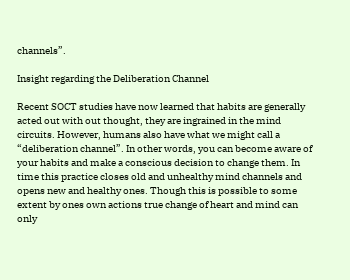channels”.

Insight regarding the Deliberation Channel

Recent SOCT studies have now learned that habits are generally acted out with out thought, they are ingrained in the mind circuits. However, humans also have what we might call a “deliberation channel”. In other words, you can become aware of your habits and make a conscious decision to change them. In time this practice closes old and unhealthy mind channels and opens new and healthy ones. Though this is possible to some extent by ones own actions true change of heart and mind can only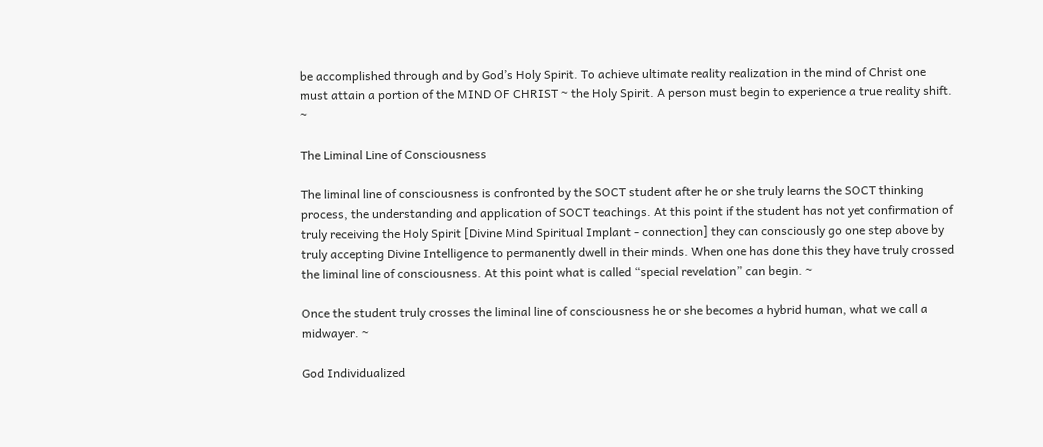be accomplished through and by God’s Holy Spirit. To achieve ultimate reality realization in the mind of Christ one must attain a portion of the MIND OF CHRIST ~ the Holy Spirit. A person must begin to experience a true reality shift. ~

The Liminal Line of Consciousness

The liminal line of consciousness is confronted by the SOCT student after he or she truly learns the SOCT thinking process, the understanding and application of SOCT teachings. At this point if the student has not yet confirmation of truly receiving the Holy Spirit [Divine Mind Spiritual Implant - connection] they can consciously go one step above by truly accepting Divine Intelligence to permanently dwell in their minds. When one has done this they have truly crossed the liminal line of consciousness. At this point what is called “special revelation” can begin. ~

Once the student truly crosses the liminal line of consciousness he or she becomes a hybrid human, what we call a midwayer. ~

God Individualized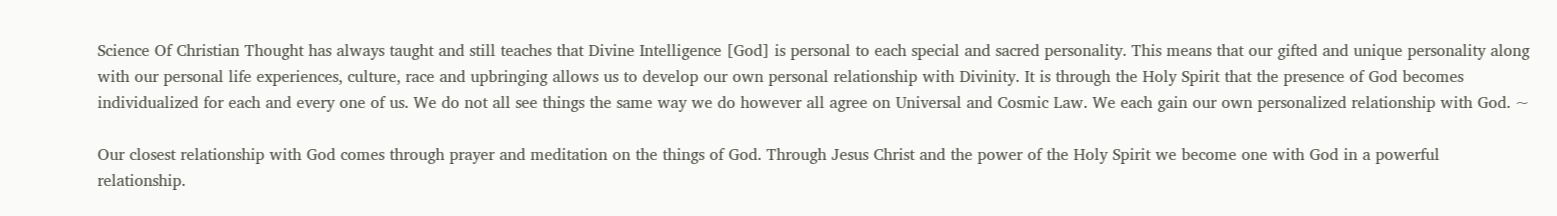Science Of Christian Thought has always taught and still teaches that Divine Intelligence [God] is personal to each special and sacred personality. This means that our gifted and unique personality along with our personal life experiences, culture, race and upbringing allows us to develop our own personal relationship with Divinity. It is through the Holy Spirit that the presence of God becomes individualized for each and every one of us. We do not all see things the same way we do however all agree on Universal and Cosmic Law. We each gain our own personalized relationship with God. ~

Our closest relationship with God comes through prayer and meditation on the things of God. Through Jesus Christ and the power of the Holy Spirit we become one with God in a powerful relationship.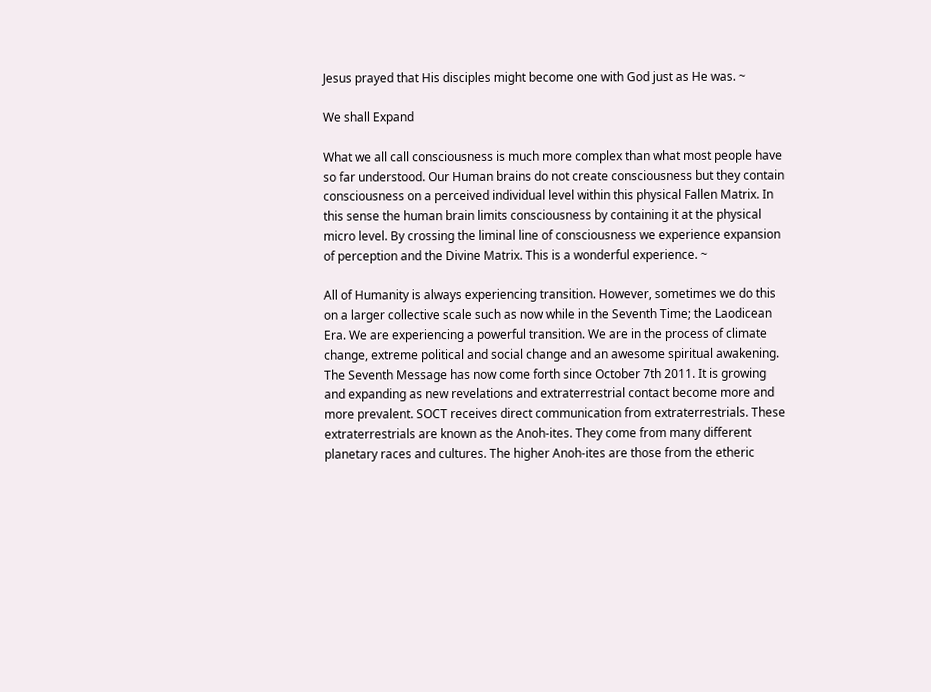Jesus prayed that His disciples might become one with God just as He was. ~

We shall Expand

What we all call consciousness is much more complex than what most people have so far understood. Our Human brains do not create consciousness but they contain consciousness on a perceived individual level within this physical Fallen Matrix. In this sense the human brain limits consciousness by containing it at the physical micro level. By crossing the liminal line of consciousness we experience expansion of perception and the Divine Matrix. This is a wonderful experience. ~

All of Humanity is always experiencing transition. However, sometimes we do this on a larger collective scale such as now while in the Seventh Time; the Laodicean Era. We are experiencing a powerful transition. We are in the process of climate change, extreme political and social change and an awesome spiritual awakening. The Seventh Message has now come forth since October 7th 2011. It is growing and expanding as new revelations and extraterrestrial contact become more and more prevalent. SOCT receives direct communication from extraterrestrials. These extraterrestrials are known as the Anoh-ites. They come from many different planetary races and cultures. The higher Anoh-ites are those from the etheric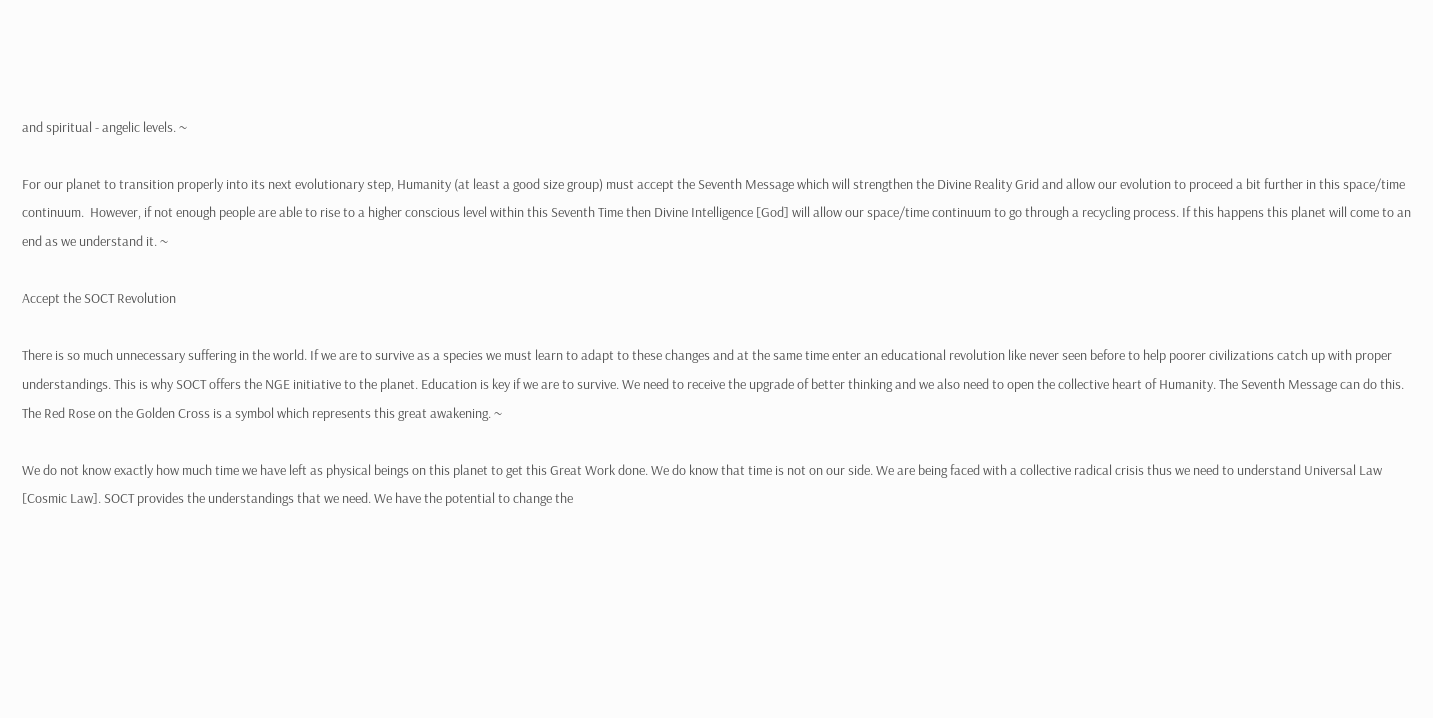and spiritual - angelic levels. ~

For our planet to transition properly into its next evolutionary step, Humanity (at least a good size group) must accept the Seventh Message which will strengthen the Divine Reality Grid and allow our evolution to proceed a bit further in this space/time continuum.  However, if not enough people are able to rise to a higher conscious level within this Seventh Time then Divine Intelligence [God] will allow our space/time continuum to go through a recycling process. If this happens this planet will come to an end as we understand it. ~

Accept the SOCT Revolution

There is so much unnecessary suffering in the world. If we are to survive as a species we must learn to adapt to these changes and at the same time enter an educational revolution like never seen before to help poorer civilizations catch up with proper understandings. This is why SOCT offers the NGE initiative to the planet. Education is key if we are to survive. We need to receive the upgrade of better thinking and we also need to open the collective heart of Humanity. The Seventh Message can do this. The Red Rose on the Golden Cross is a symbol which represents this great awakening. ~

We do not know exactly how much time we have left as physical beings on this planet to get this Great Work done. We do know that time is not on our side. We are being faced with a collective radical crisis thus we need to understand Universal Law [Cosmic Law]. SOCT provides the understandings that we need. We have the potential to change the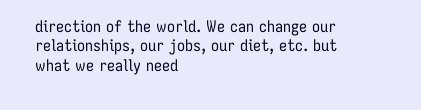direction of the world. We can change our relationships, our jobs, our diet, etc. but what we really need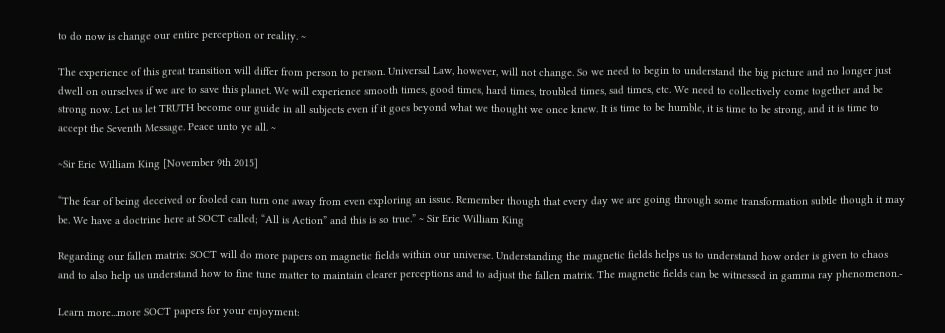to do now is change our entire perception or reality. ~

The experience of this great transition will differ from person to person. Universal Law, however, will not change. So we need to begin to understand the big picture and no longer just dwell on ourselves if we are to save this planet. We will experience smooth times, good times, hard times, troubled times, sad times, etc. We need to collectively come together and be strong now. Let us let TRUTH become our guide in all subjects even if it goes beyond what we thought we once knew. It is time to be humble, it is time to be strong, and it is time to accept the Seventh Message. Peace unto ye all. ~

~Sir Eric William King [November 9th 2015]

“The fear of being deceived or fooled can turn one away from even exploring an issue. Remember though that every day we are going through some transformation subtle though it may be. We have a doctrine here at SOCT called; “All is Action” and this is so true.” ~ Sir Eric William King

Regarding our fallen matrix: SOCT will do more papers on magnetic fields within our universe. Understanding the magnetic fields helps us to understand how order is given to chaos and to also help us understand how to fine tune matter to maintain clearer perceptions and to adjust the fallen matrix. The magnetic fields can be witnessed in gamma ray phenomenon.-

Learn more...more SOCT papers for your enjoyment: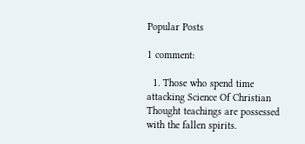Popular Posts

1 comment:

  1. Those who spend time attacking Science Of Christian Thought teachings are possessed with the fallen spirits.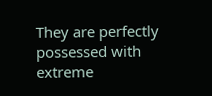They are perfectly possessed with extreme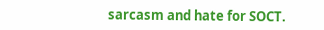sarcasm and hate for SOCT.